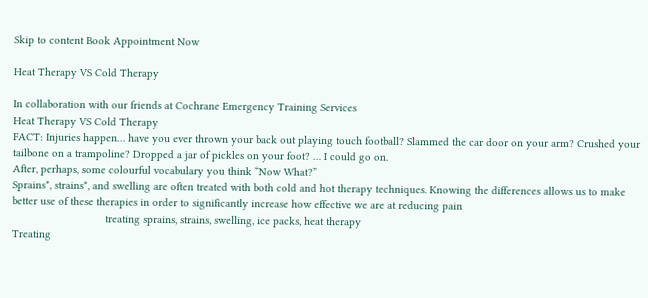Skip to content Book Appointment Now

Heat Therapy VS Cold Therapy

In collaboration with our friends at Cochrane Emergency Training Services
Heat Therapy VS Cold Therapy
FACT: Injuries happen… have you ever thrown your back out playing touch football? Slammed the car door on your arm? Crushed your tailbone on a trampoline? Dropped a jar of pickles on your foot? … I could go on.
After, perhaps, some colourful vocabulary you think “Now What?”
Sprains*, strains*, and swelling are often treated with both cold and hot therapy techniques. Knowing the differences allows us to make better use of these therapies in order to significantly increase how effective we are at reducing pain
                               treating sprains, strains, swelling, ice packs, heat therapy
Treating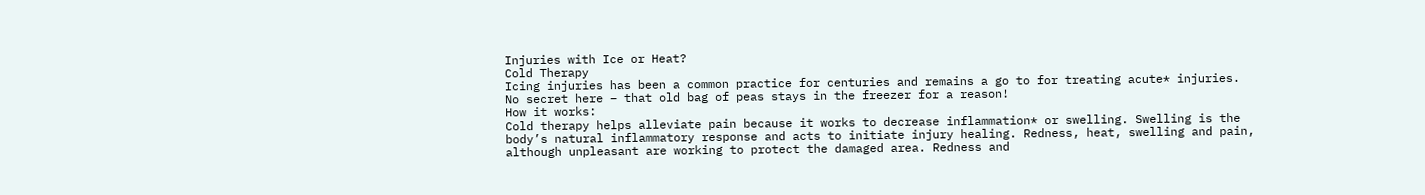Injuries with Ice or Heat?
Cold Therapy
Icing injuries has been a common practice for centuries and remains a go to for treating acute* injuries. No secret here – that old bag of peas stays in the freezer for a reason!
How it works:
Cold therapy helps alleviate pain because it works to decrease inflammation* or swelling. Swelling is the body’s natural inflammatory response and acts to initiate injury healing. Redness, heat, swelling and pain, although unpleasant are working to protect the damaged area. Redness and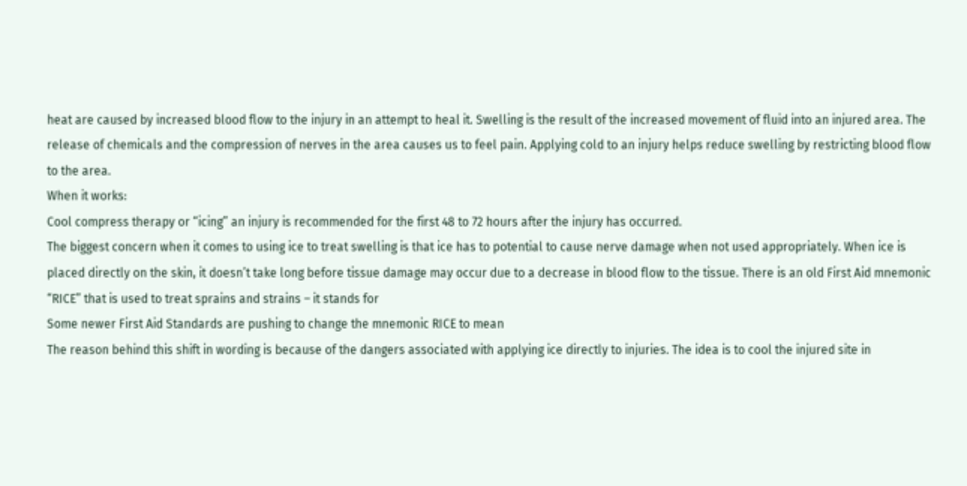heat are caused by increased blood flow to the injury in an attempt to heal it. Swelling is the result of the increased movement of fluid into an injured area. The release of chemicals and the compression of nerves in the area causes us to feel pain. Applying cold to an injury helps reduce swelling by restricting blood flow to the area.
When it works:
Cool compress therapy or “icing” an injury is recommended for the first 48 to 72 hours after the injury has occurred.
The biggest concern when it comes to using ice to treat swelling is that ice has to potential to cause nerve damage when not used appropriately. When ice is placed directly on the skin, it doesn’t take long before tissue damage may occur due to a decrease in blood flow to the tissue. There is an old First Aid mnemonic “RICE” that is used to treat sprains and strains – it stands for
Some newer First Aid Standards are pushing to change the mnemonic RICE to mean
The reason behind this shift in wording is because of the dangers associated with applying ice directly to injuries. The idea is to cool the injured site in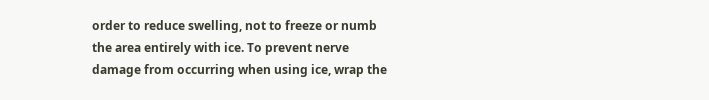order to reduce swelling, not to freeze or numb the area entirely with ice. To prevent nerve damage from occurring when using ice, wrap the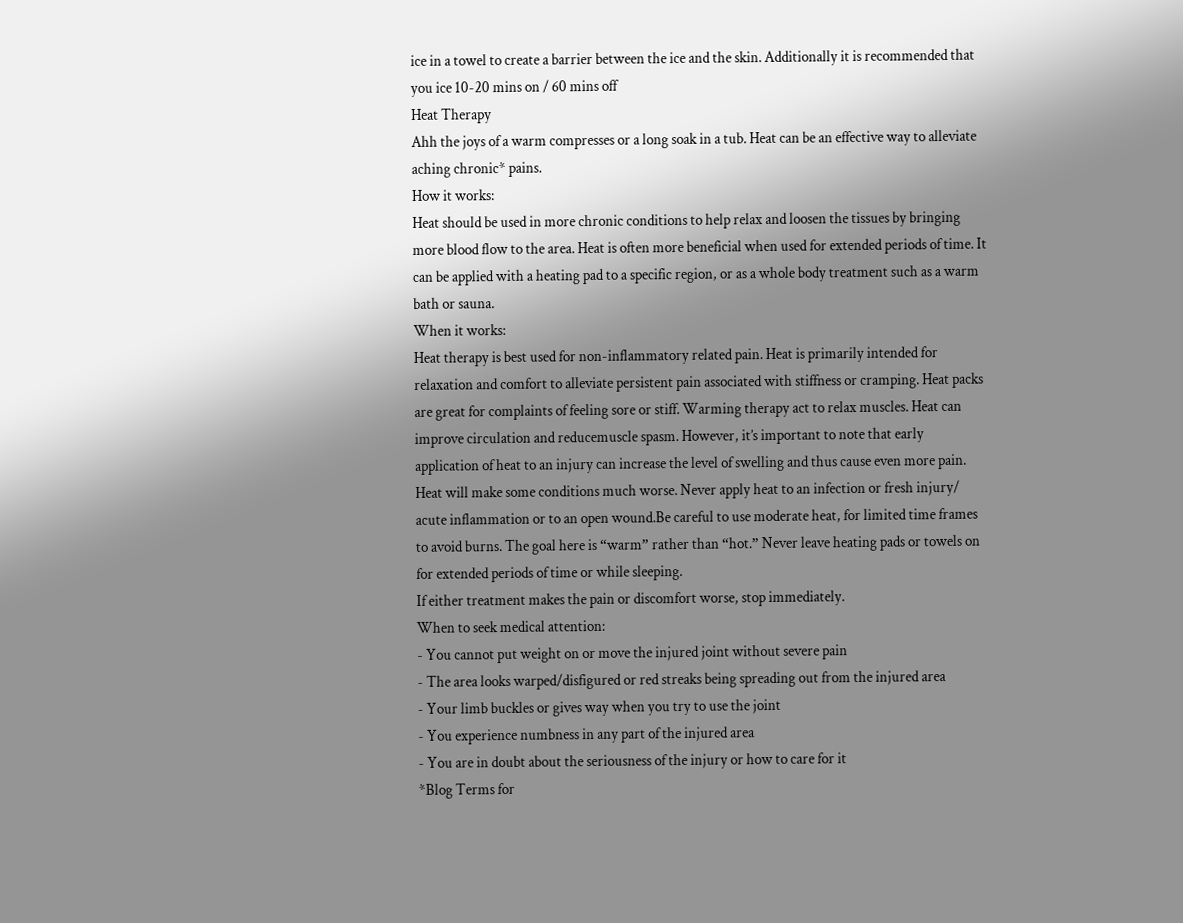ice in a towel to create a barrier between the ice and the skin. Additionally it is recommended that you ice 10-20 mins on / 60 mins off
Heat Therapy
Ahh the joys of a warm compresses or a long soak in a tub. Heat can be an effective way to alleviate aching chronic* pains.
How it works:
Heat should be used in more chronic conditions to help relax and loosen the tissues by bringing more blood flow to the area. Heat is often more beneficial when used for extended periods of time. It can be applied with a heating pad to a specific region, or as a whole body treatment such as a warm bath or sauna.
When it works:
Heat therapy is best used for non-inflammatory related pain. Heat is primarily intended for relaxation and comfort to alleviate persistent pain associated with stiffness or cramping. Heat packs are great for complaints of feeling sore or stiff. Warming therapy act to relax muscles. Heat can improve circulation and reducemuscle spasm. However, it’s important to note that early application of heat to an injury can increase the level of swelling and thus cause even more pain.
Heat will make some conditions much worse. Never apply heat to an infection or fresh injury/ acute inflammation or to an open wound.Be careful to use moderate heat, for limited time frames to avoid burns. The goal here is “warm” rather than “hot.” Never leave heating pads or towels on for extended periods of time or while sleeping.
If either treatment makes the pain or discomfort worse, stop immediately.
When to seek medical attention:
- You cannot put weight on or move the injured joint without severe pain
- The area looks warped/disfigured or red streaks being spreading out from the injured area
- Your limb buckles or gives way when you try to use the joint
- You experience numbness in any part of the injured area
- You are in doubt about the seriousness of the injury or how to care for it
*Blog Terms for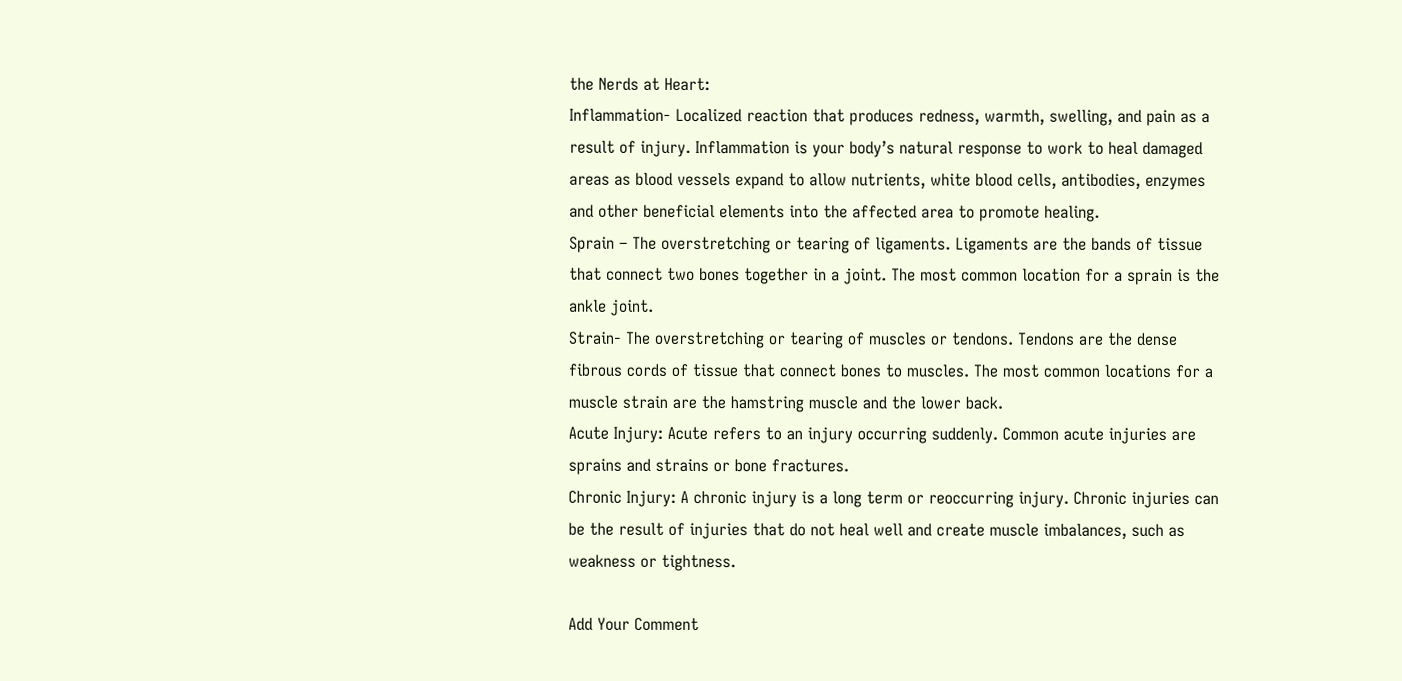the Nerds at Heart:
Inflammation- Localized reaction that produces redness, warmth, swelling, and pain as a result of injury. Inflammation is your body’s natural response to work to heal damaged areas as blood vessels expand to allow nutrients, white blood cells, antibodies, enzymes and other beneficial elements into the affected area to promote healing.
Sprain – The overstretching or tearing of ligaments. Ligaments are the bands of tissue that connect two bones together in a joint. The most common location for a sprain is the ankle joint.
Strain- The overstretching or tearing of muscles or tendons. Tendons are the dense fibrous cords of tissue that connect bones to muscles. The most common locations for a muscle strain are the hamstring muscle and the lower back.
Acute Injury: Acute refers to an injury occurring suddenly. Common acute injuries are sprains and strains or bone fractures.
Chronic Injury: A chronic injury is a long term or reoccurring injury. Chronic injuries can be the result of injuries that do not heal well and create muscle imbalances, such as weakness or tightness.

Add Your Comment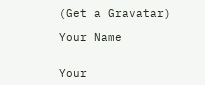(Get a Gravatar)

Your Name


Your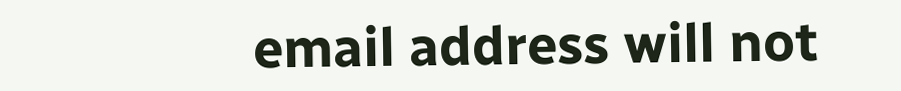email address will not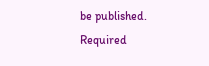be published. Required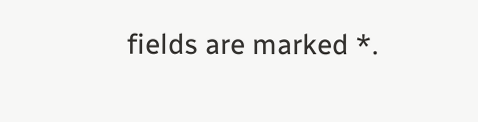fields are marked *.